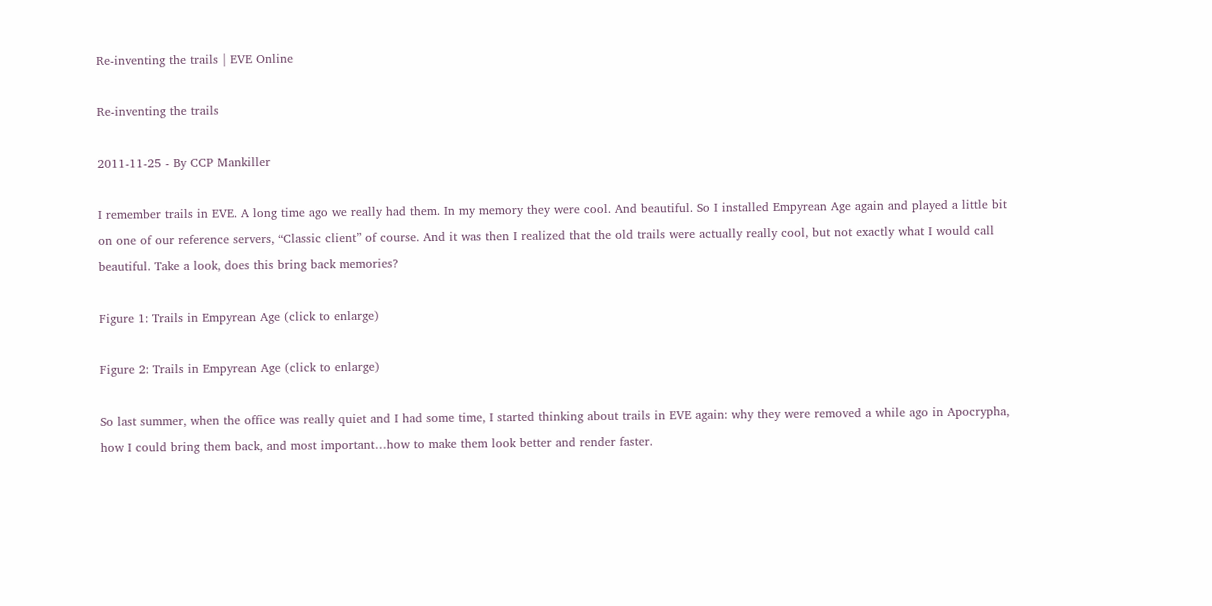Re-inventing the trails | EVE Online

Re-inventing the trails

2011-11-25 - By CCP Mankiller

I remember trails in EVE. A long time ago we really had them. In my memory they were cool. And beautiful. So I installed Empyrean Age again and played a little bit on one of our reference servers, “Classic client” of course. And it was then I realized that the old trails were actually really cool, but not exactly what I would call beautiful. Take a look, does this bring back memories?

Figure 1: Trails in Empyrean Age (click to enlarge)

Figure 2: Trails in Empyrean Age (click to enlarge)

So last summer, when the office was really quiet and I had some time, I started thinking about trails in EVE again: why they were removed a while ago in Apocrypha, how I could bring them back, and most important…how to make them look better and render faster.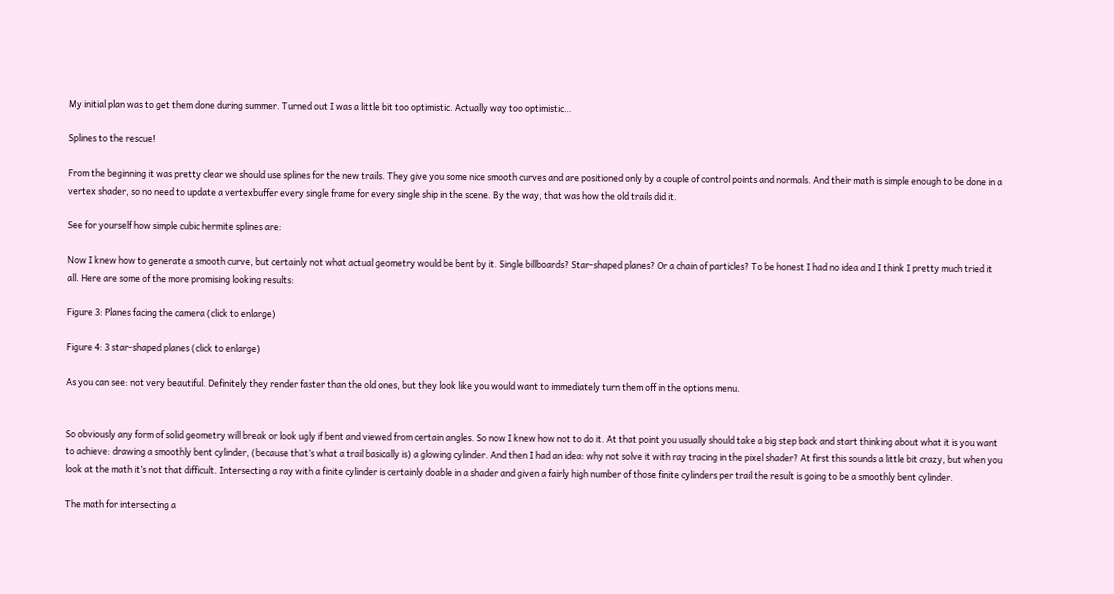My initial plan was to get them done during summer. Turned out I was a little bit too optimistic. Actually way too optimistic…

Splines to the rescue!

From the beginning it was pretty clear we should use splines for the new trails. They give you some nice smooth curves and are positioned only by a couple of control points and normals. And their math is simple enough to be done in a vertex shader, so no need to update a vertexbuffer every single frame for every single ship in the scene. By the way, that was how the old trails did it.

See for yourself how simple cubic hermite splines are:

Now I knew how to generate a smooth curve, but certainly not what actual geometry would be bent by it. Single billboards? Star-shaped planes? Or a chain of particles? To be honest I had no idea and I think I pretty much tried it all. Here are some of the more promising looking results:

Figure 3: Planes facing the camera (click to enlarge)

Figure 4: 3 star-shaped planes (click to enlarge)

As you can see: not very beautiful. Definitely they render faster than the old ones, but they look like you would want to immediately turn them off in the options menu.


So obviously any form of solid geometry will break or look ugly if bent and viewed from certain angles. So now I knew how not to do it. At that point you usually should take a big step back and start thinking about what it is you want to achieve: drawing a smoothly bent cylinder, (because that’s what a trail basically is) a glowing cylinder. And then I had an idea: why not solve it with ray tracing in the pixel shader? At first this sounds a little bit crazy, but when you look at the math it’s not that difficult. Intersecting a ray with a finite cylinder is certainly doable in a shader and given a fairly high number of those finite cylinders per trail the result is going to be a smoothly bent cylinder.

The math for intersecting a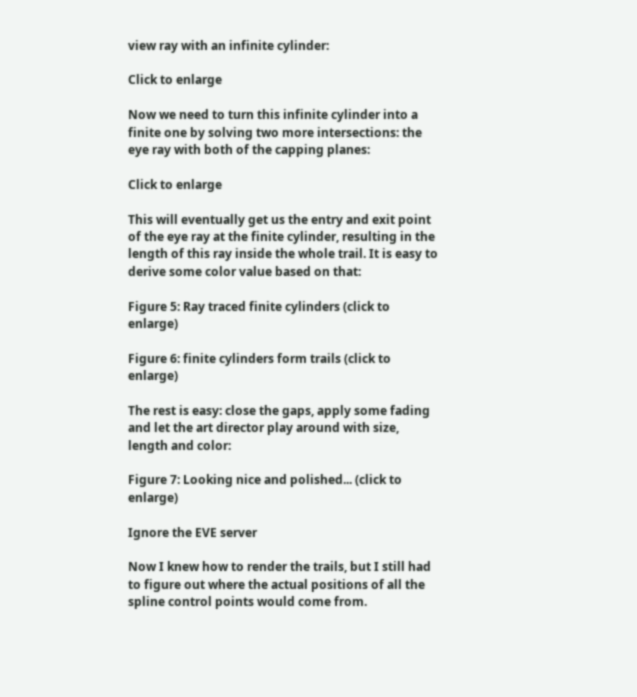view ray with an infinite cylinder:

Click to enlarge

Now we need to turn this infinite cylinder into a finite one by solving two more intersections: the eye ray with both of the capping planes:

Click to enlarge

This will eventually get us the entry and exit point of the eye ray at the finite cylinder, resulting in the length of this ray inside the whole trail. It is easy to derive some color value based on that:

Figure 5: Ray traced finite cylinders (click to enlarge)

Figure 6: finite cylinders form trails (click to enlarge)

The rest is easy: close the gaps, apply some fading and let the art director play around with size, length and color:

Figure 7: Looking nice and polished... (click to enlarge)

Ignore the EVE server

Now I knew how to render the trails, but I still had to figure out where the actual positions of all the spline control points would come from.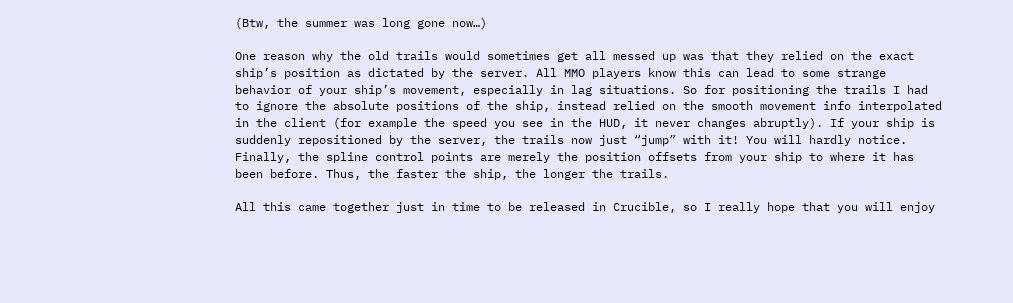(Btw, the summer was long gone now…)

One reason why the old trails would sometimes get all messed up was that they relied on the exact ship’s position as dictated by the server. All MMO players know this can lead to some strange behavior of your ship’s movement, especially in lag situations. So for positioning the trails I had to ignore the absolute positions of the ship, instead relied on the smooth movement info interpolated in the client (for example the speed you see in the HUD, it never changes abruptly). If your ship is suddenly repositioned by the server, the trails now just “jump” with it! You will hardly notice. Finally, the spline control points are merely the position offsets from your ship to where it has been before. Thus, the faster the ship, the longer the trails.

All this came together just in time to be released in Crucible, so I really hope that you will enjoy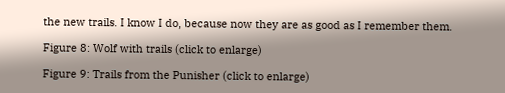the new trails. I know I do, because now they are as good as I remember them.

Figure 8: Wolf with trails (click to enlarge)

Figure 9: Trails from the Punisher (click to enlarge)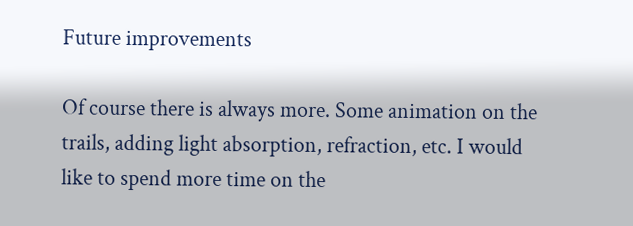Future improvements

Of course there is always more. Some animation on the trails, adding light absorption, refraction, etc. I would like to spend more time on the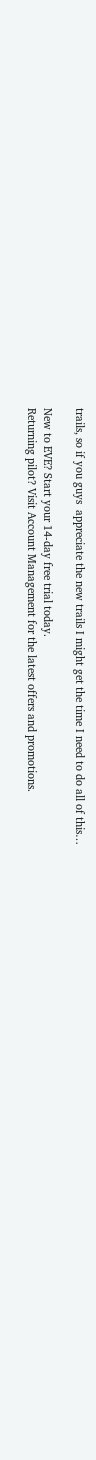trails, so if you guys  appreciate the new trails I might get the time I need to do all of this…

New to EVE? Start your 14-day free trial today.
Returning pilot? Visit Account Management for the latest offers and promotions.